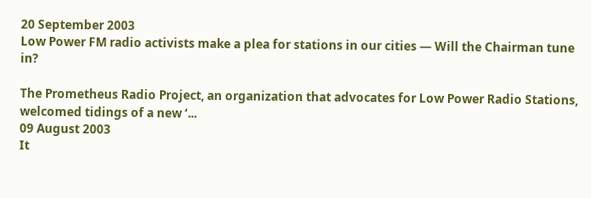20 September 2003
Low Power FM radio activists make a plea for stations in our cities — Will the Chairman tune in?

The Prometheus Radio Project, an organization that advocates for Low Power Radio Stations, welcomed tidings of a new ‘...
09 August 2003
It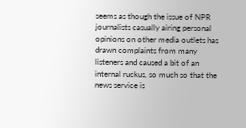seems as though the issue of NPR journalists casually airing personal opinions on other media outlets has drawn complaints from many listeners and caused a bit of an internal ruckus, so much so that the news service is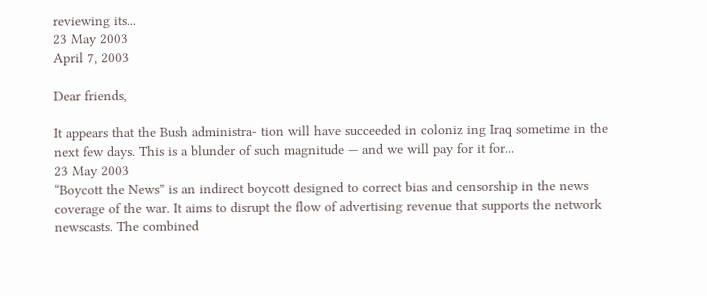reviewing its...
23 May 2003
April 7, 2003

Dear friends,

It appears that the Bush administra- tion will have succeeded in coloniz ing Iraq sometime in the next few days. This is a blunder of such magnitude — and we will pay for it for...
23 May 2003
“Boycott the News” is an indirect boycott designed to correct bias and censorship in the news coverage of the war. It aims to disrupt the flow of advertising revenue that supports the network newscasts. The combined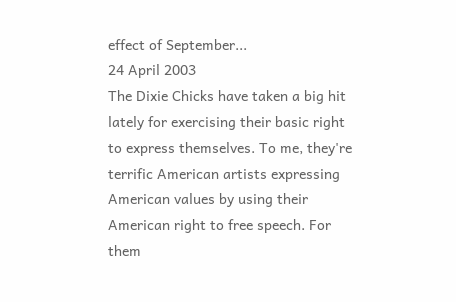effect of September...
24 April 2003
The Dixie Chicks have taken a big hit lately for exercising their basic right to express themselves. To me, they're terrific American artists expressing American values by using their American right to free speech. For them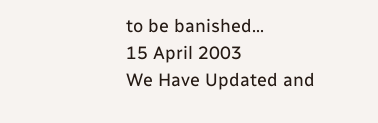to be banished...
15 April 2003
We Have Updated and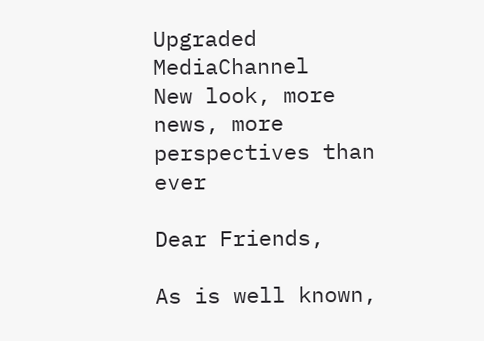Upgraded MediaChannel
New look, more news, more perspectives than ever

Dear Friends,

As is well known,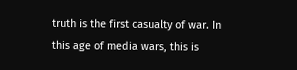truth is the first casualty of war. In this age of media wars, this is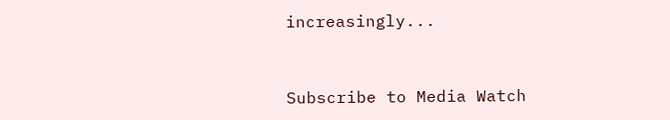increasingly...


Subscribe to Media Watch